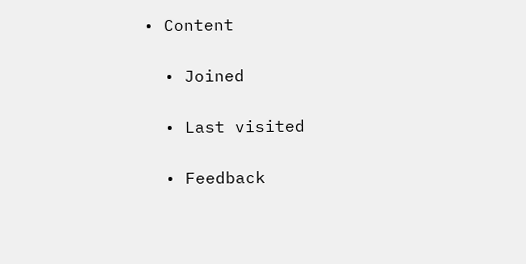• Content

  • Joined

  • Last visited

  • Feedback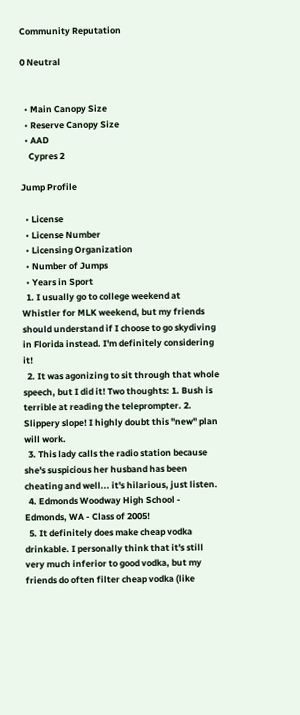Community Reputation

0 Neutral


  • Main Canopy Size
  • Reserve Canopy Size
  • AAD
    Cypres 2

Jump Profile

  • License
  • License Number
  • Licensing Organization
  • Number of Jumps
  • Years in Sport
  1. I usually go to college weekend at Whistler for MLK weekend, but my friends should understand if I choose to go skydiving in Florida instead. I'm definitely considering it!
  2. It was agonizing to sit through that whole speech, but I did it! Two thoughts: 1. Bush is terrible at reading the teleprompter. 2. Slippery slope! I highly doubt this "new" plan will work.
  3. This lady calls the radio station because she's suspicious her husband has been cheating and well... it's hilarious, just listen.
  4. Edmonds Woodway High School - Edmonds, WA - Class of 2005!
  5. It definitely does make cheap vodka drinkable. I personally think that it's still very much inferior to good vodka, but my friends do often filter cheap vodka (like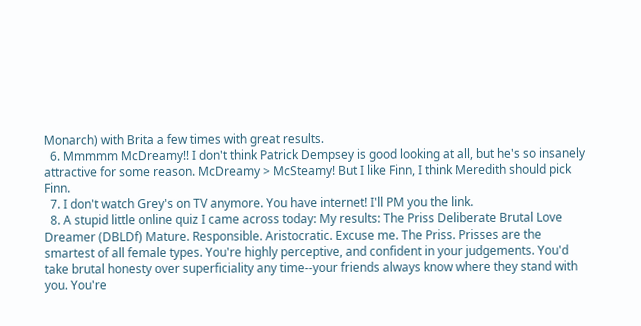Monarch) with Brita a few times with great results.
  6. Mmmmm McDreamy!! I don't think Patrick Dempsey is good looking at all, but he's so insanely attractive for some reason. McDreamy > McSteamy! But I like Finn, I think Meredith should pick Finn.
  7. I don't watch Grey's on TV anymore. You have internet! I'll PM you the link.
  8. A stupid little online quiz I came across today: My results: The Priss Deliberate Brutal Love Dreamer (DBLDf) Mature. Responsible. Aristocratic. Excuse me. The Priss. Prisses are the smartest of all female types. You're highly perceptive, and confident in your judgements. You'd take brutal honesty over superficiality any time--your friends always know where they stand with you. You're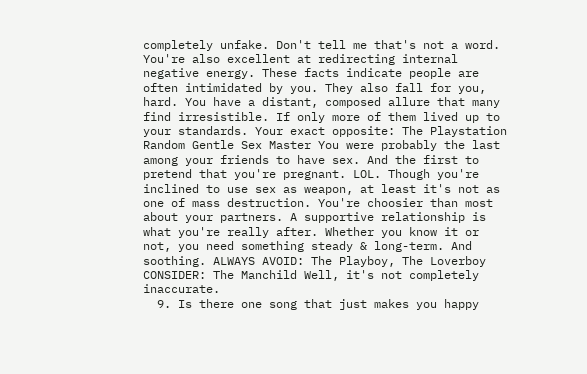completely unfake. Don't tell me that's not a word. You're also excellent at redirecting internal negative energy. These facts indicate people are often intimidated by you. They also fall for you, hard. You have a distant, composed allure that many find irresistible. If only more of them lived up to your standards. Your exact opposite: The Playstation Random Gentle Sex Master You were probably the last among your friends to have sex. And the first to pretend that you're pregnant. LOL. Though you're inclined to use sex as weapon, at least it's not as one of mass destruction. You're choosier than most about your partners. A supportive relationship is what you're really after. Whether you know it or not, you need something steady & long-term. And soothing. ALWAYS AVOID: The Playboy, The Loverboy CONSIDER: The Manchild Well, it's not completely inaccurate.
  9. Is there one song that just makes you happy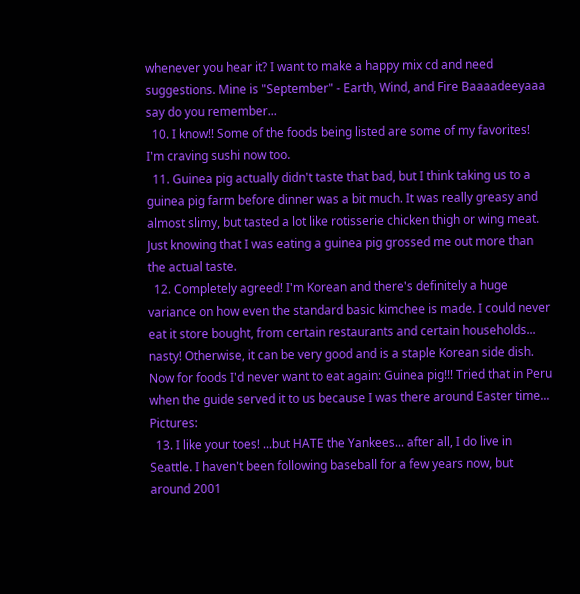whenever you hear it? I want to make a happy mix cd and need suggestions. Mine is "September" - Earth, Wind, and Fire Baaaadeeyaaa say do you remember...
  10. I know!! Some of the foods being listed are some of my favorites! I'm craving sushi now too.
  11. Guinea pig actually didn't taste that bad, but I think taking us to a guinea pig farm before dinner was a bit much. It was really greasy and almost slimy, but tasted a lot like rotisserie chicken thigh or wing meat. Just knowing that I was eating a guinea pig grossed me out more than the actual taste.
  12. Completely agreed! I'm Korean and there's definitely a huge variance on how even the standard basic kimchee is made. I could never eat it store bought, from certain restaurants and certain households... nasty! Otherwise, it can be very good and is a staple Korean side dish. Now for foods I'd never want to eat again: Guinea pig!!! Tried that in Peru when the guide served it to us because I was there around Easter time... Pictures:
  13. I like your toes! ...but HATE the Yankees... after all, I do live in Seattle. I haven't been following baseball for a few years now, but around 2001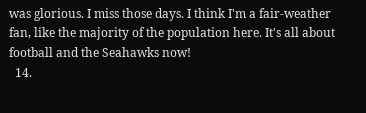was glorious. I miss those days. I think I'm a fair-weather fan, like the majority of the population here. It's all about football and the Seahawks now!
  14.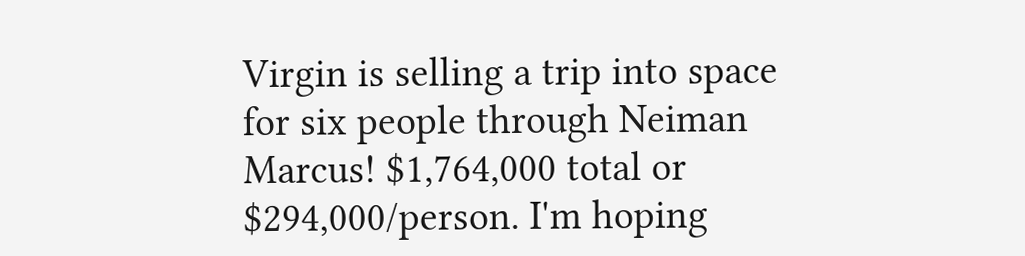Virgin is selling a trip into space for six people through Neiman Marcus! $1,764,000 total or $294,000/person. I'm hoping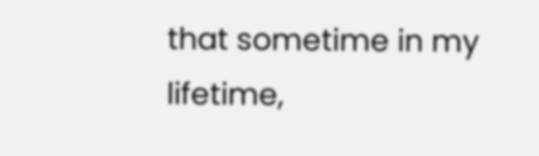that sometime in my lifetime,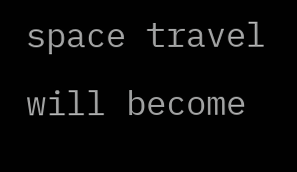space travel will become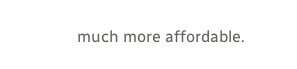much more affordable.